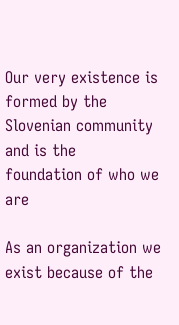Our very existence is formed by the Slovenian community and is the
foundation of who we are

As an organization we exist because of the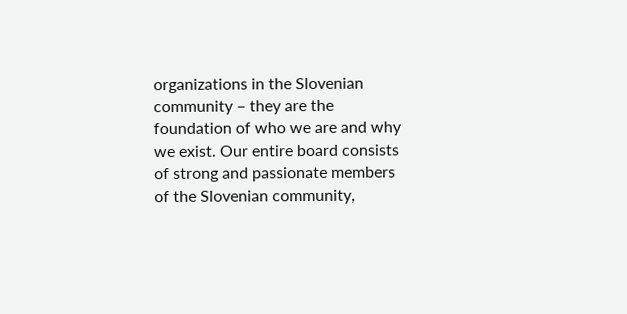organizations in the Slovenian community – they are the foundation of who we are and why we exist. Our entire board consists of strong and passionate members of the Slovenian community,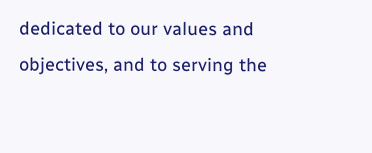dedicated to our values and objectives, and to serving the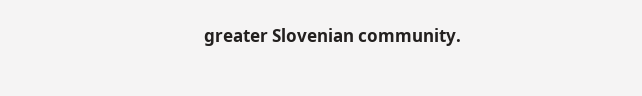greater Slovenian community.